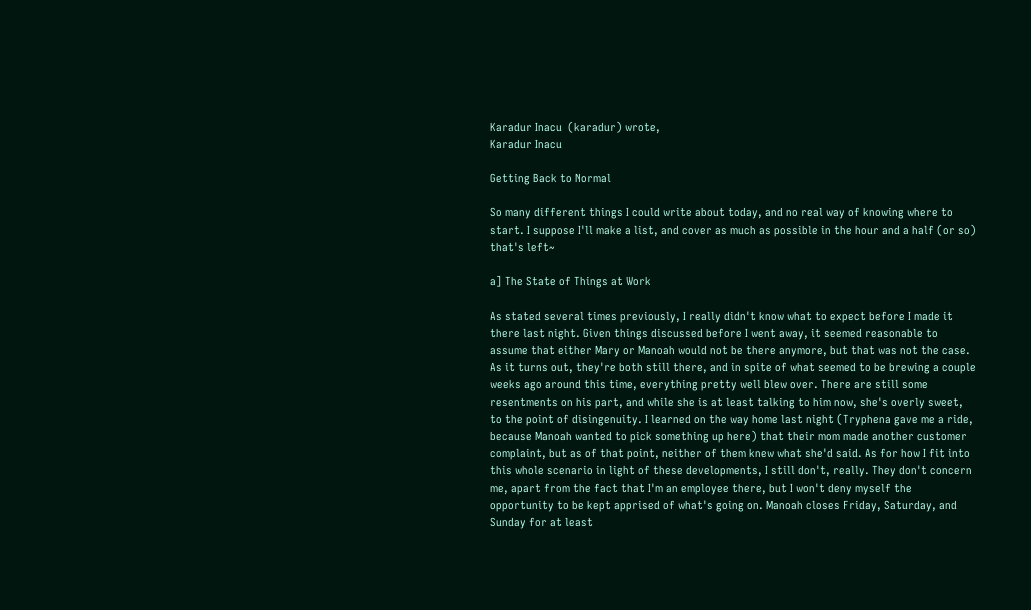Karadur Inacu  (karadur) wrote,
Karadur Inacu

Getting Back to Normal

So many different things I could write about today, and no real way of knowing where to start. I suppose I'll make a list, and cover as much as possible in the hour and a half (or so) that's left~

a] The State of Things at Work

As stated several times previously, I really didn't know what to expect before I made it there last night. Given things discussed before I went away, it seemed reasonable to assume that either Mary or Manoah would not be there anymore, but that was not the case. As it turns out, they're both still there, and in spite of what seemed to be brewing a couple weeks ago around this time, everything pretty well blew over. There are still some resentments on his part, and while she is at least talking to him now, she's overly sweet, to the point of disingenuity. I learned on the way home last night (Tryphena gave me a ride, because Manoah wanted to pick something up here) that their mom made another customer complaint, but as of that point, neither of them knew what she'd said. As for how I fit into this whole scenario in light of these developments, I still don't, really. They don't concern me, apart from the fact that I'm an employee there, but I won't deny myself the opportunity to be kept apprised of what's going on. Manoah closes Friday, Saturday, and Sunday for at least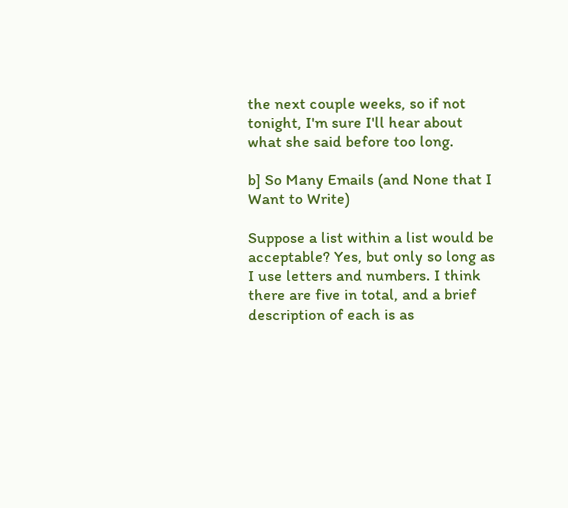the next couple weeks, so if not tonight, I'm sure I'll hear about what she said before too long.

b] So Many Emails (and None that I Want to Write)

Suppose a list within a list would be acceptable? Yes, but only so long as I use letters and numbers. I think there are five in total, and a brief description of each is as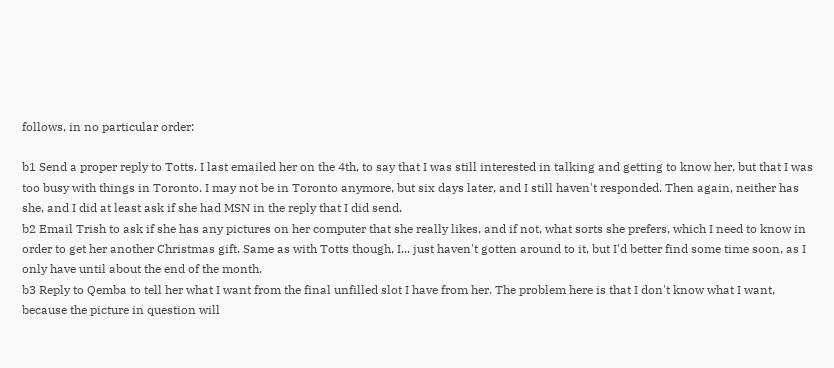follows, in no particular order:

b1 Send a proper reply to Totts. I last emailed her on the 4th, to say that I was still interested in talking and getting to know her, but that I was too busy with things in Toronto. I may not be in Toronto anymore, but six days later, and I still haven't responded. Then again, neither has she, and I did at least ask if she had MSN in the reply that I did send.
b2 Email Trish to ask if she has any pictures on her computer that she really likes, and if not, what sorts she prefers, which I need to know in order to get her another Christmas gift. Same as with Totts though, I... just haven't gotten around to it, but I'd better find some time soon, as I only have until about the end of the month.
b3 Reply to Qemba to tell her what I want from the final unfilled slot I have from her. The problem here is that I don't know what I want, because the picture in question will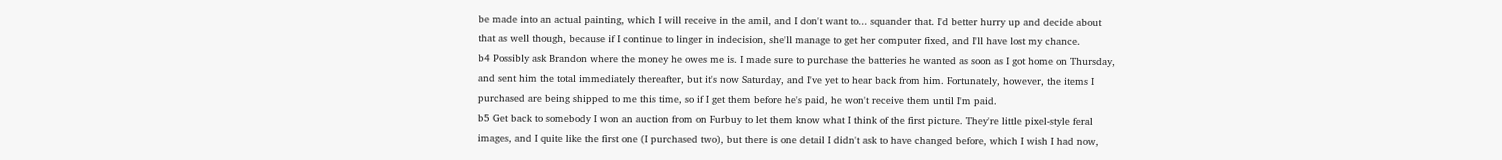be made into an actual painting, which I will receive in the amil, and I don't want to... squander that. I'd better hurry up and decide about that as well though, because if I continue to linger in indecision, she'll manage to get her computer fixed, and I'll have lost my chance.
b4 Possibly ask Brandon where the money he owes me is. I made sure to purchase the batteries he wanted as soon as I got home on Thursday, and sent him the total immediately thereafter, but it's now Saturday, and I've yet to hear back from him. Fortunately, however, the items I purchased are being shipped to me this time, so if I get them before he's paid, he won't receive them until I'm paid.
b5 Get back to somebody I won an auction from on Furbuy to let them know what I think of the first picture. They're little pixel-style feral images, and I quite like the first one (I purchased two), but there is one detail I didn't ask to have changed before, which I wish I had now,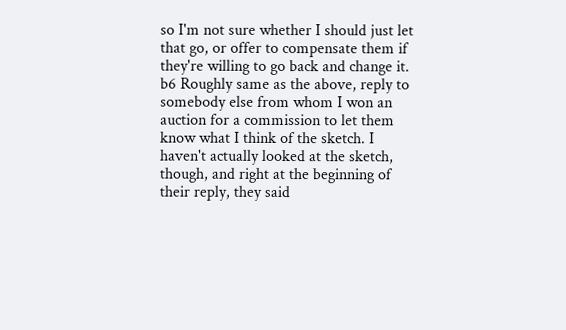so I'm not sure whether I should just let that go, or offer to compensate them if they're willing to go back and change it.
b6 Roughly same as the above, reply to somebody else from whom I won an auction for a commission to let them know what I think of the sketch. I haven't actually looked at the sketch, though, and right at the beginning of their reply, they said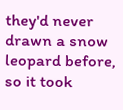they'd never drawn a snow leopard before, so it took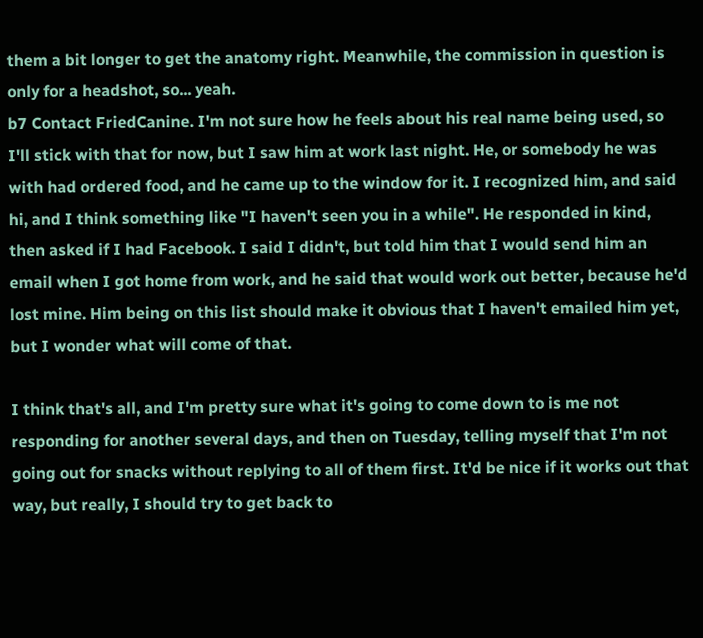them a bit longer to get the anatomy right. Meanwhile, the commission in question is only for a headshot, so... yeah.
b7 Contact FriedCanine. I'm not sure how he feels about his real name being used, so I'll stick with that for now, but I saw him at work last night. He, or somebody he was with had ordered food, and he came up to the window for it. I recognized him, and said hi, and I think something like "I haven't seen you in a while". He responded in kind, then asked if I had Facebook. I said I didn't, but told him that I would send him an email when I got home from work, and he said that would work out better, because he'd lost mine. Him being on this list should make it obvious that I haven't emailed him yet, but I wonder what will come of that.

I think that's all, and I'm pretty sure what it's going to come down to is me not responding for another several days, and then on Tuesday, telling myself that I'm not going out for snacks without replying to all of them first. It'd be nice if it works out that way, but really, I should try to get back to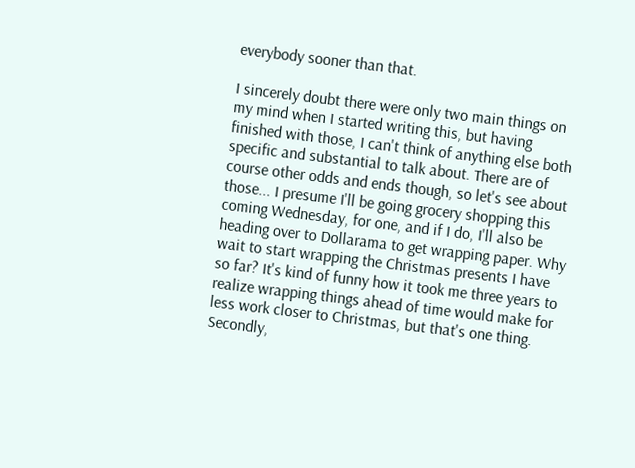everybody sooner than that.

I sincerely doubt there were only two main things on my mind when I started writing this, but having finished with those, I can't think of anything else both specific and substantial to talk about. There are of course other odds and ends though, so let's see about those... I presume I'll be going grocery shopping this coming Wednesday, for one, and if I do, I'll also be heading over to Dollarama to get wrapping paper. Why wait to start wrapping the Christmas presents I have so far? It's kind of funny how it took me three years to realize wrapping things ahead of time would make for less work closer to Christmas, but that's one thing. Secondly,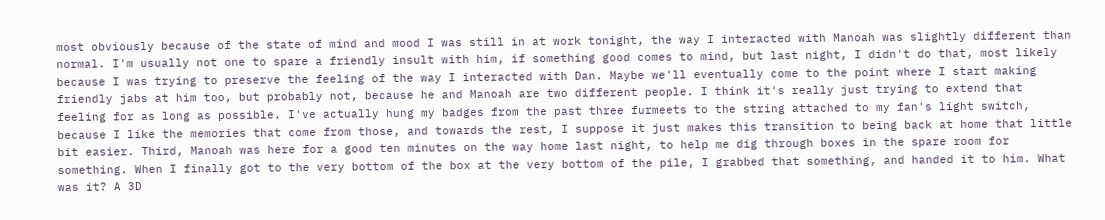most obviously because of the state of mind and mood I was still in at work tonight, the way I interacted with Manoah was slightly different than normal. I'm usually not one to spare a friendly insult with him, if something good comes to mind, but last night, I didn't do that, most likely because I was trying to preserve the feeling of the way I interacted with Dan. Maybe we'll eventually come to the point where I start making friendly jabs at him too, but probably not, because he and Manoah are two different people. I think it's really just trying to extend that feeling for as long as possible. I've actually hung my badges from the past three furmeets to the string attached to my fan's light switch, because I like the memories that come from those, and towards the rest, I suppose it just makes this transition to being back at home that little bit easier. Third, Manoah was here for a good ten minutes on the way home last night, to help me dig through boxes in the spare room for something. When I finally got to the very bottom of the box at the very bottom of the pile, I grabbed that something, and handed it to him. What was it? A 3D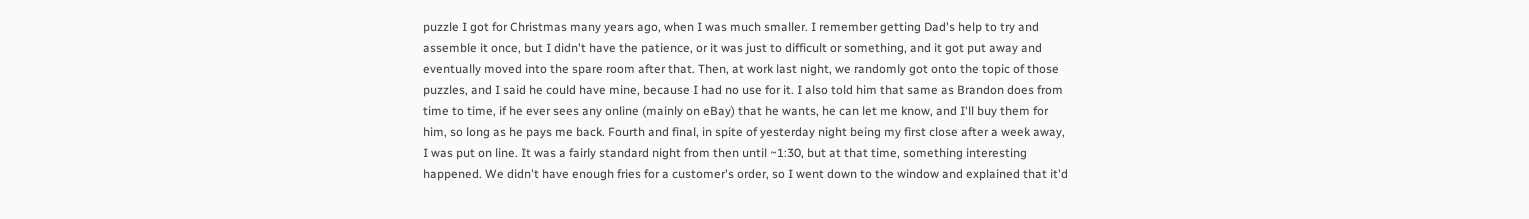puzzle I got for Christmas many years ago, when I was much smaller. I remember getting Dad's help to try and assemble it once, but I didn't have the patience, or it was just to difficult or something, and it got put away and eventually moved into the spare room after that. Then, at work last night, we randomly got onto the topic of those puzzles, and I said he could have mine, because I had no use for it. I also told him that same as Brandon does from time to time, if he ever sees any online (mainly on eBay) that he wants, he can let me know, and I'll buy them for him, so long as he pays me back. Fourth and final, in spite of yesterday night being my first close after a week away, I was put on line. It was a fairly standard night from then until ~1:30, but at that time, something interesting happened. We didn't have enough fries for a customer's order, so I went down to the window and explained that it'd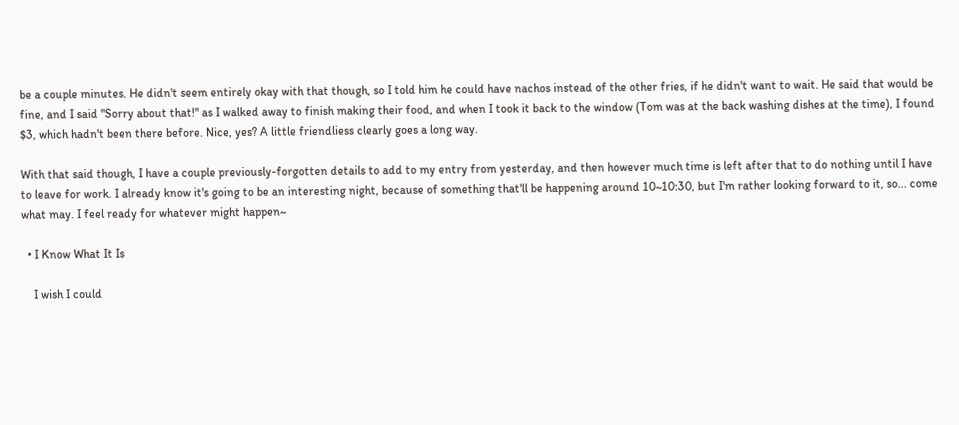be a couple minutes. He didn't seem entirely okay with that though, so I told him he could have nachos instead of the other fries, if he didn't want to wait. He said that would be fine, and I said "Sorry about that!" as I walked away to finish making their food, and when I took it back to the window (Tom was at the back washing dishes at the time), I found $3, which hadn't been there before. Nice, yes? A little friendliess clearly goes a long way.

With that said though, I have a couple previously-forgotten details to add to my entry from yesterday, and then however much time is left after that to do nothing until I have to leave for work. I already know it's going to be an interesting night, because of something that'll be happening around 10~10:30, but I'm rather looking forward to it, so... come what may. I feel ready for whatever might happen~

  • I Know What It Is

    I wish I could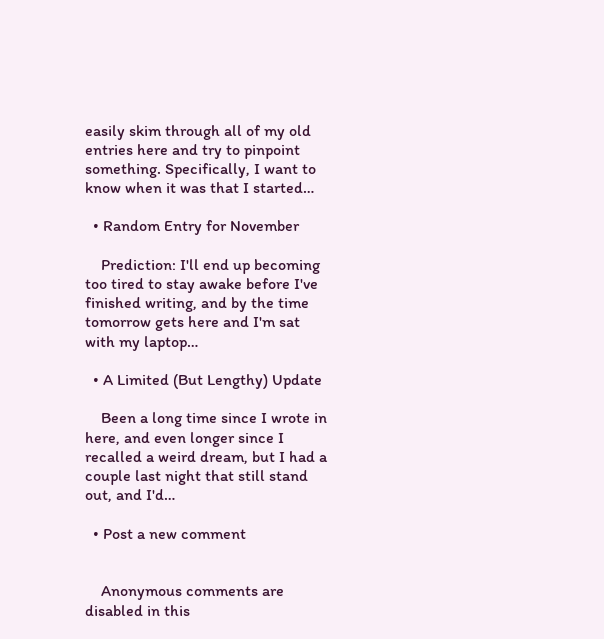easily skim through all of my old entries here and try to pinpoint something. Specifically, I want to know when it was that I started…

  • Random Entry for November

    Prediction: I'll end up becoming too tired to stay awake before I've finished writing, and by the time tomorrow gets here and I'm sat with my laptop…

  • A Limited (But Lengthy) Update

    Been a long time since I wrote in here, and even longer since I recalled a weird dream, but I had a couple last night that still stand out, and I'd…

  • Post a new comment


    Anonymous comments are disabled in this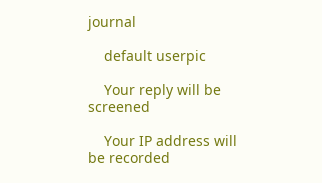journal

    default userpic

    Your reply will be screened

    Your IP address will be recorded